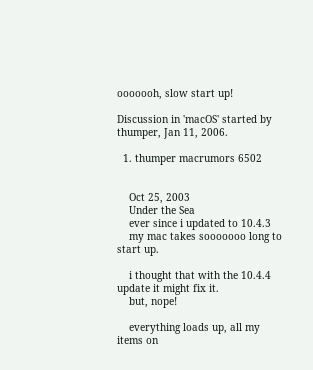ooooooh, slow start up!

Discussion in 'macOS' started by thumper, Jan 11, 2006.

  1. thumper macrumors 6502


    Oct 25, 2003
    Under the Sea
    ever since i updated to 10.4.3
    my mac takes sooooooo long to start up.

    i thought that with the 10.4.4 update it might fix it.
    but, nope!

    everything loads up, all my items on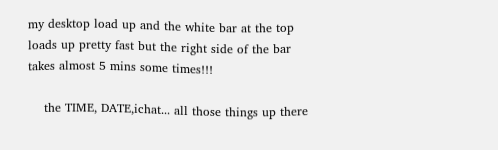my desktop load up and the white bar at the top loads up pretty fast but the right side of the bar takes almost 5 mins some times!!!

    the TIME, DATE,ichat... all those things up there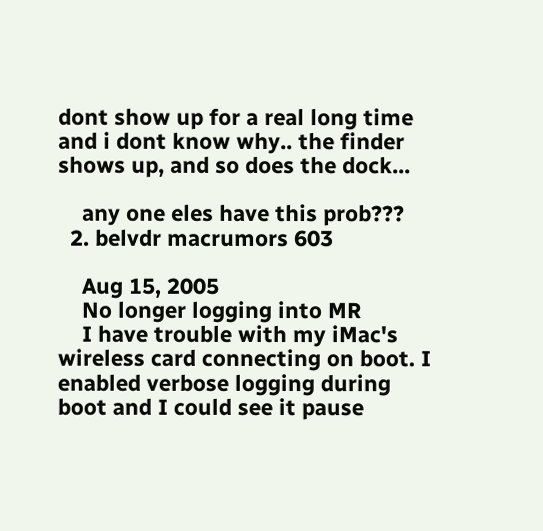dont show up for a real long time and i dont know why.. the finder shows up, and so does the dock...

    any one eles have this prob???
  2. belvdr macrumors 603

    Aug 15, 2005
    No longer logging into MR
    I have trouble with my iMac's wireless card connecting on boot. I enabled verbose logging during boot and I could see it pause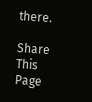there.

Share This Page